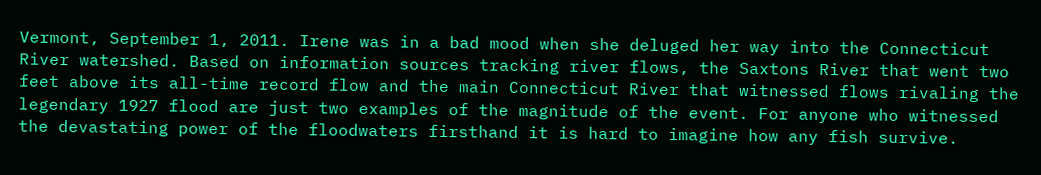Vermont, September 1, 2011. Irene was in a bad mood when she deluged her way into the Connecticut River watershed. Based on information sources tracking river flows, the Saxtons River that went two feet above its all-time record flow and the main Connecticut River that witnessed flows rivaling the legendary 1927 flood are just two examples of the magnitude of the event. For anyone who witnessed the devastating power of the floodwaters firsthand it is hard to imagine how any fish survive.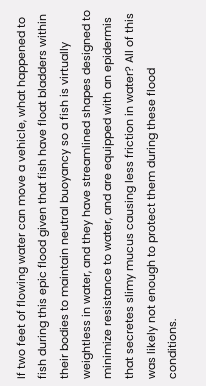If two feet of flowing water can move a vehicle, what happened to fish during this epic flood given that fish have float bladders within their bodies to maintain neutral buoyancy so a fish is virtually weightless in water, and they have streamlined shapes designed to minimize resistance to water, and are equipped with an epidermis that secretes slimy mucus causing less friction in water? All of this was likely not enough to protect them during these flood conditions.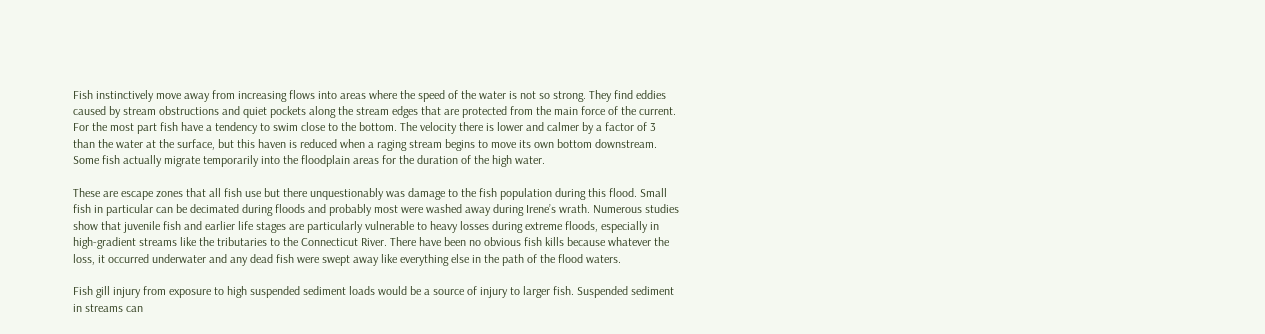Fish instinctively move away from increasing flows into areas where the speed of the water is not so strong. They find eddies caused by stream obstructions and quiet pockets along the stream edges that are protected from the main force of the current. For the most part fish have a tendency to swim close to the bottom. The velocity there is lower and calmer by a factor of 3 than the water at the surface, but this haven is reduced when a raging stream begins to move its own bottom downstream. Some fish actually migrate temporarily into the floodplain areas for the duration of the high water.

These are escape zones that all fish use but there unquestionably was damage to the fish population during this flood. Small fish in particular can be decimated during floods and probably most were washed away during Irene’s wrath. Numerous studies show that juvenile fish and earlier life stages are particularly vulnerable to heavy losses during extreme floods, especially in high-gradient streams like the tributaries to the Connecticut River. There have been no obvious fish kills because whatever the loss, it occurred underwater and any dead fish were swept away like everything else in the path of the flood waters.

Fish gill injury from exposure to high suspended sediment loads would be a source of injury to larger fish. Suspended sediment in streams can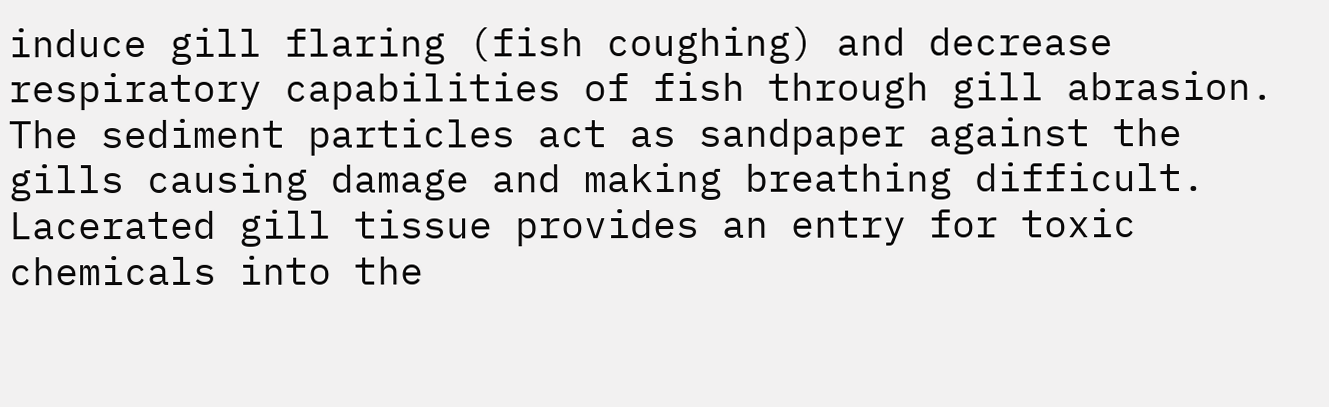induce gill flaring (fish coughing) and decrease respiratory capabilities of fish through gill abrasion. The sediment particles act as sandpaper against the gills causing damage and making breathing difficult. Lacerated gill tissue provides an entry for toxic chemicals into the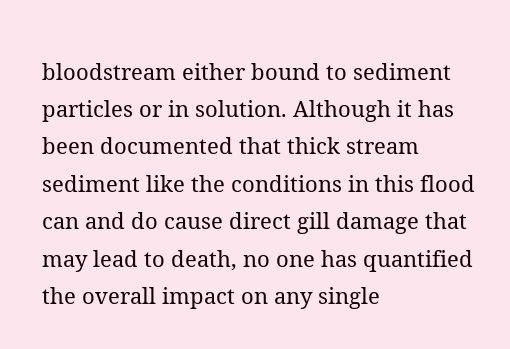bloodstream either bound to sediment particles or in solution. Although it has been documented that thick stream sediment like the conditions in this flood can and do cause direct gill damage that may lead to death, no one has quantified the overall impact on any single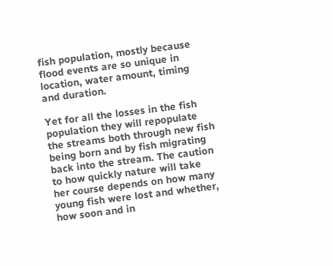fish population, mostly because flood events are so unique in location, water amount, timing and duration.

Yet for all the losses in the fish population they will repopulate the streams both through new fish being born and by fish migrating back into the stream. The caution to how quickly nature will take her course depends on how many young fish were lost and whether, how soon and in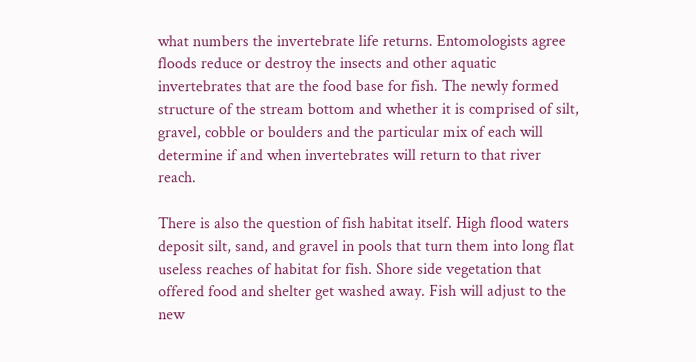what numbers the invertebrate life returns. Entomologists agree floods reduce or destroy the insects and other aquatic invertebrates that are the food base for fish. The newly formed structure of the stream bottom and whether it is comprised of silt, gravel, cobble or boulders and the particular mix of each will determine if and when invertebrates will return to that river reach.

There is also the question of fish habitat itself. High flood waters deposit silt, sand, and gravel in pools that turn them into long flat useless reaches of habitat for fish. Shore side vegetation that offered food and shelter get washed away. Fish will adjust to the new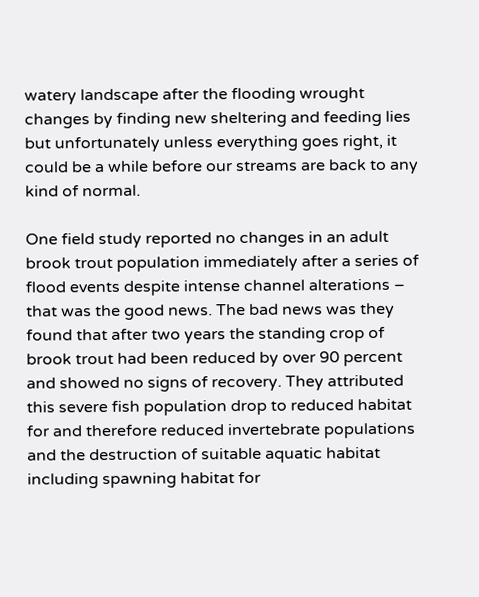watery landscape after the flooding wrought changes by finding new sheltering and feeding lies but unfortunately unless everything goes right, it could be a while before our streams are back to any kind of normal.

One field study reported no changes in an adult brook trout population immediately after a series of flood events despite intense channel alterations – that was the good news. The bad news was they found that after two years the standing crop of brook trout had been reduced by over 90 percent and showed no signs of recovery. They attributed this severe fish population drop to reduced habitat for and therefore reduced invertebrate populations and the destruction of suitable aquatic habitat including spawning habitat for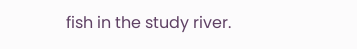fish in the study river.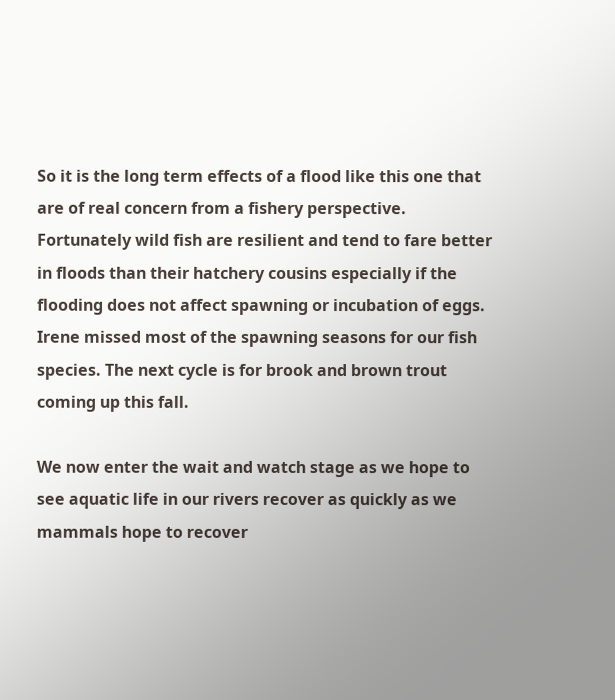So it is the long term effects of a flood like this one that are of real concern from a fishery perspective. Fortunately wild fish are resilient and tend to fare better in floods than their hatchery cousins especially if the flooding does not affect spawning or incubation of eggs. Irene missed most of the spawning seasons for our fish species. The next cycle is for brook and brown trout coming up this fall.

We now enter the wait and watch stage as we hope to see aquatic life in our rivers recover as quickly as we mammals hope to recover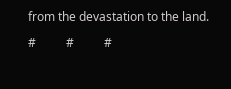from the devastation to the land.

#          #          #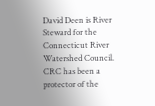David Deen is River Steward for the Connecticut River Watershed Council. CRC has been a protector of the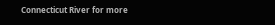Connecticut River for more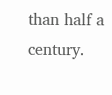than half a century.